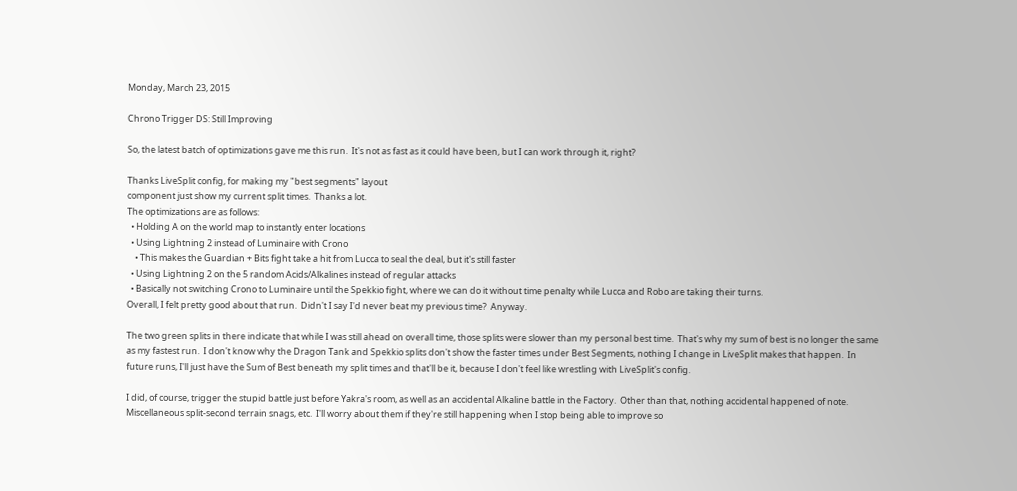Monday, March 23, 2015

Chrono Trigger DS: Still Improving

So, the latest batch of optimizations gave me this run.  It's not as fast as it could have been, but I can work through it, right?

Thanks LiveSplit config, for making my "best segments" layout
component just show my current split times.  Thanks a lot.
The optimizations are as follows:
  • Holding A on the world map to instantly enter locations
  • Using Lightning 2 instead of Luminaire with Crono
    • This makes the Guardian + Bits fight take a hit from Lucca to seal the deal, but it's still faster
  • Using Lightning 2 on the 5 random Acids/Alkalines instead of regular attacks
  • Basically not switching Crono to Luminaire until the Spekkio fight, where we can do it without time penalty while Lucca and Robo are taking their turns.
Overall, I felt pretty good about that run.  Didn't I say I'd never beat my previous time?  Anyway.

The two green splits in there indicate that while I was still ahead on overall time, those splits were slower than my personal best time.  That's why my sum of best is no longer the same as my fastest run.  I don't know why the Dragon Tank and Spekkio splits don't show the faster times under Best Segments, nothing I change in LiveSplit makes that happen.  In future runs, I'll just have the Sum of Best beneath my split times and that'll be it, because I don't feel like wrestling with LiveSplit's config.

I did, of course, trigger the stupid battle just before Yakra's room, as well as an accidental Alkaline battle in the Factory.  Other than that, nothing accidental happened of note.  Miscellaneous split-second terrain snags, etc.  I'll worry about them if they're still happening when I stop being able to improve so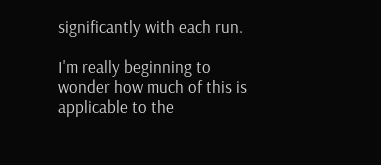significantly with each run.

I'm really beginning to wonder how much of this is applicable to the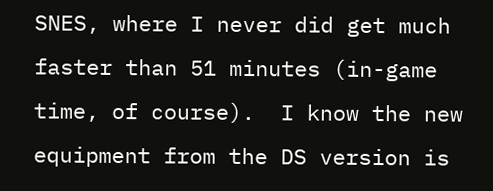SNES, where I never did get much faster than 51 minutes (in-game time, of course).  I know the new equipment from the DS version is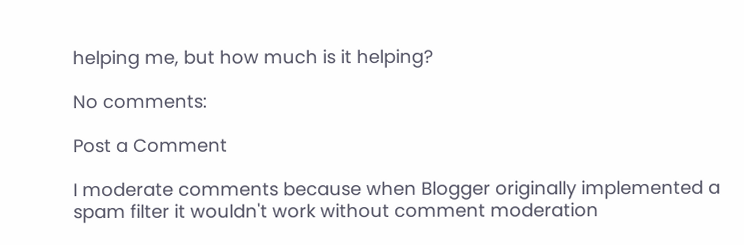helping me, but how much is it helping?

No comments:

Post a Comment

I moderate comments because when Blogger originally implemented a spam filter it wouldn't work without comment moderation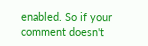enabled. So if your comment doesn't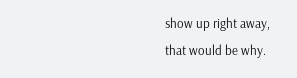show up right away, that would be why.